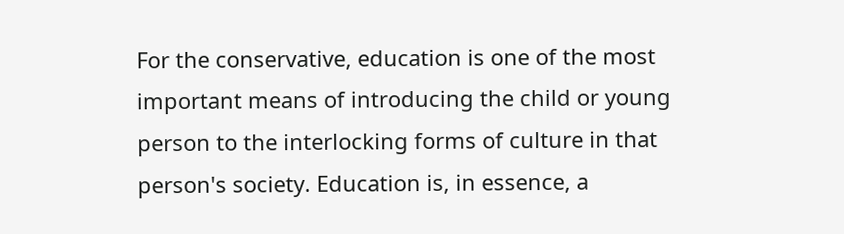For the conservative, education is one of the most important means of introducing the child or young person to the interlocking forms of culture in that person's society. Education is, in essence, a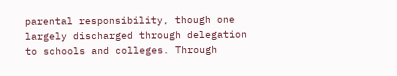parental responsibility, though one largely discharged through delegation to schools and colleges. Through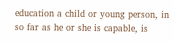education a child or young person, in so far as he or she is capable, is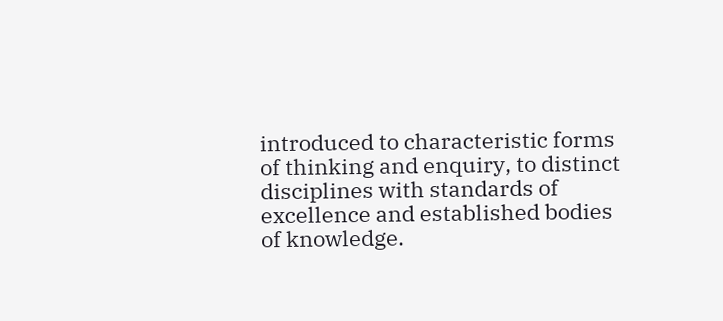introduced to characteristic forms of thinking and enquiry, to distinct disciplines with standards of excellence and established bodies of knowledge.